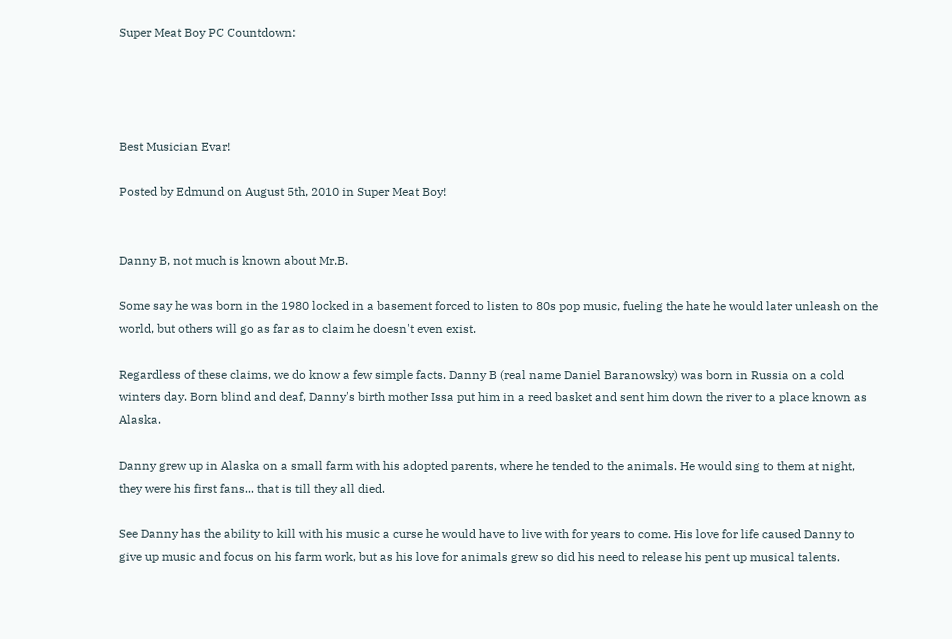Super Meat Boy PC Countdown:




Best Musician Evar!

Posted by Edmund on August 5th, 2010 in Super Meat Boy!


Danny B, not much is known about Mr.B.

Some say he was born in the 1980 locked in a basement forced to listen to 80s pop music, fueling the hate he would later unleash on the world, but others will go as far as to claim he doesn't even exist.

Regardless of these claims, we do know a few simple facts. Danny B (real name Daniel Baranowsky) was born in Russia on a cold winters day. Born blind and deaf, Danny's birth mother Issa put him in a reed basket and sent him down the river to a place known as Alaska.

Danny grew up in Alaska on a small farm with his adopted parents, where he tended to the animals. He would sing to them at night, they were his first fans... that is till they all died.

See Danny has the ability to kill with his music a curse he would have to live with for years to come. His love for life caused Danny to give up music and focus on his farm work, but as his love for animals grew so did his need to release his pent up musical talents.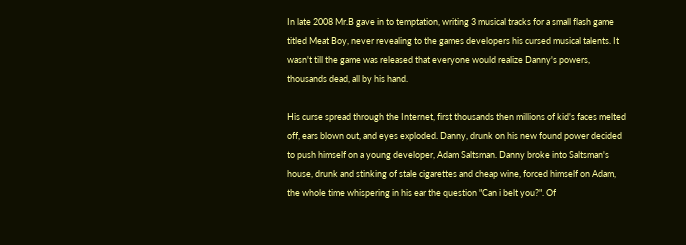In late 2008 Mr.B gave in to temptation, writing 3 musical tracks for a small flash game titled Meat Boy, never revealing to the games developers his cursed musical talents. It wasn't till the game was released that everyone would realize Danny's powers, thousands dead, all by his hand.

His curse spread through the Internet, first thousands then millions of kid's faces melted off, ears blown out, and eyes exploded. Danny, drunk on his new found power decided to push himself on a young developer, Adam Saltsman. Danny broke into Saltsman's house, drunk and stinking of stale cigarettes and cheap wine, forced himself on Adam, the whole time whispering in his ear the question "Can i belt you?". Of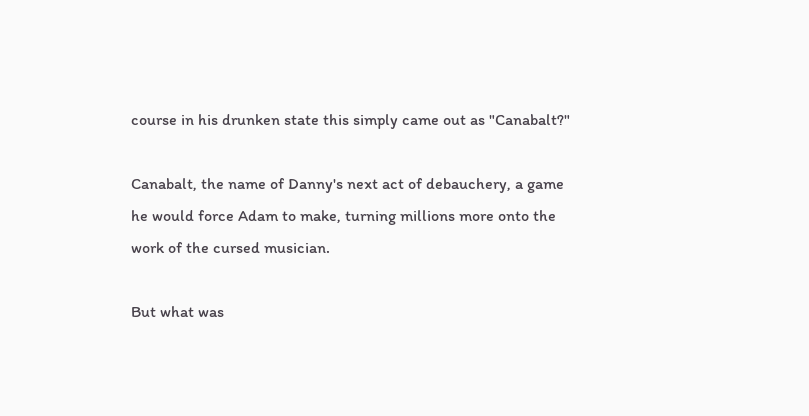course in his drunken state this simply came out as "Canabalt?"

Canabalt, the name of Danny's next act of debauchery, a game he would force Adam to make, turning millions more onto the work of the cursed musician.

But what was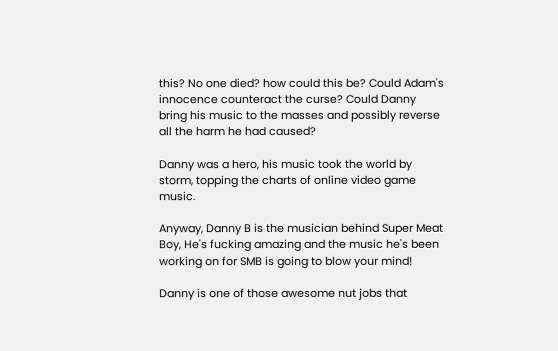this? No one died? how could this be? Could Adam's innocence counteract the curse? Could Danny bring his music to the masses and possibly reverse all the harm he had caused?

Danny was a hero, his music took the world by storm, topping the charts of online video game music.

Anyway, Danny B is the musician behind Super Meat Boy, He's fucking amazing and the music he's been working on for SMB is going to blow your mind!

Danny is one of those awesome nut jobs that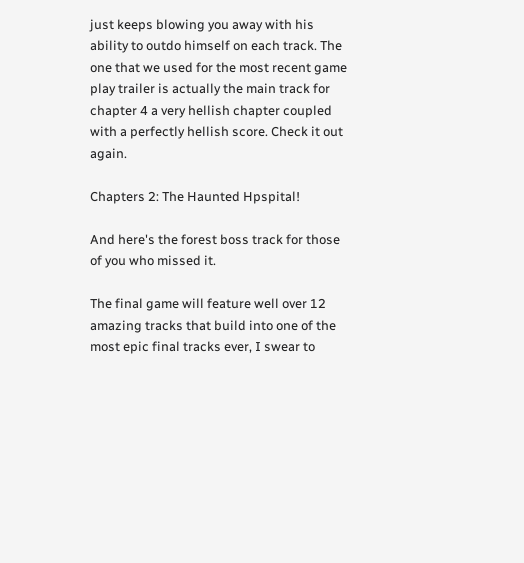just keeps blowing you away with his ability to outdo himself on each track. The one that we used for the most recent game play trailer is actually the main track for chapter 4 a very hellish chapter coupled with a perfectly hellish score. Check it out again.

Chapters 2: The Haunted Hpspital!

And here's the forest boss track for those of you who missed it.

The final game will feature well over 12 amazing tracks that build into one of the most epic final tracks ever, I swear to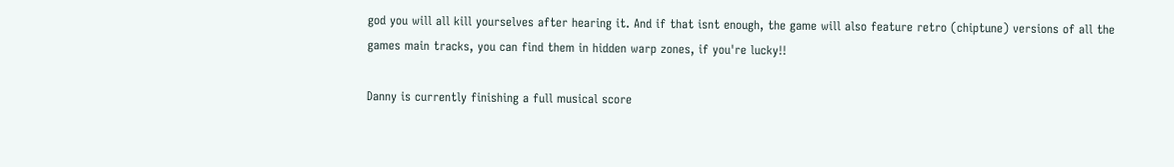god you will all kill yourselves after hearing it. And if that isnt enough, the game will also feature retro (chiptune) versions of all the games main tracks, you can find them in hidden warp zones, if you're lucky!!

Danny is currently finishing a full musical score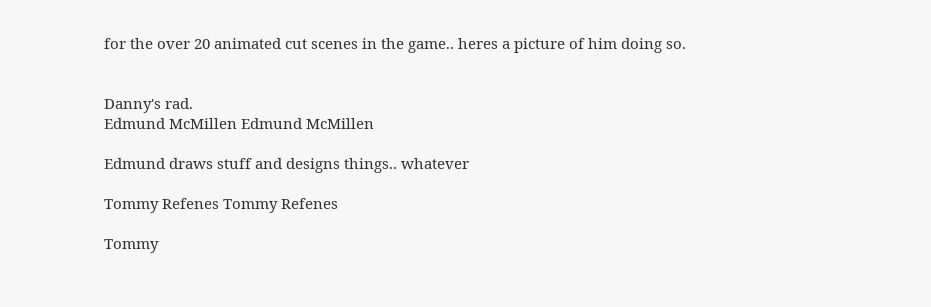for the over 20 animated cut scenes in the game.. heres a picture of him doing so.


Danny's rad.
Edmund McMillen Edmund McMillen

Edmund draws stuff and designs things.. whatever

Tommy Refenes Tommy Refenes

Tommy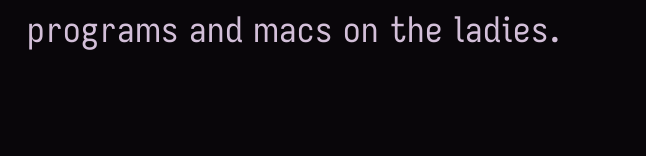programs and macs on the ladies.